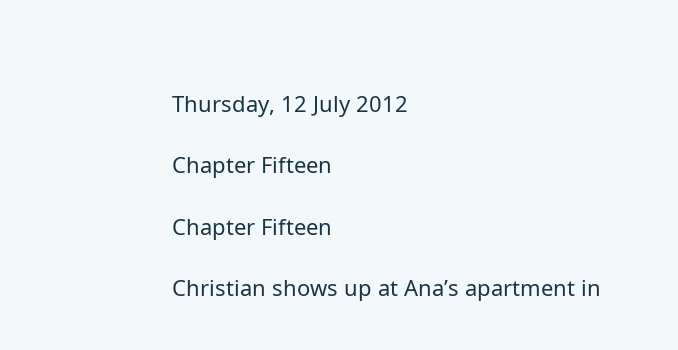Thursday, 12 July 2012

Chapter Fifteen

Chapter Fifteen

Christian shows up at Ana’s apartment in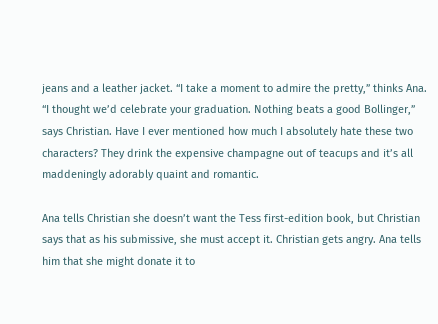jeans and a leather jacket. “I take a moment to admire the pretty,” thinks Ana. “I thought we’d celebrate your graduation. Nothing beats a good Bollinger,” says Christian. Have I ever mentioned how much I absolutely hate these two characters? They drink the expensive champagne out of teacups and it’s all maddeningly adorably quaint and romantic.

Ana tells Christian she doesn’t want the Tess first-edition book, but Christian says that as his submissive, she must accept it. Christian gets angry. Ana tells him that she might donate it to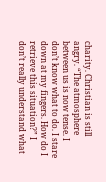charity. Christian is still angry. “The atmosphere between us is now tense. I don’t know what to do. I stare down at my fingers. How do I retrieve this situation?” I don’t really understand what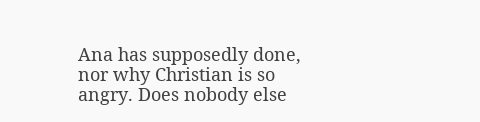Ana has supposedly done, nor why Christian is so angry. Does nobody else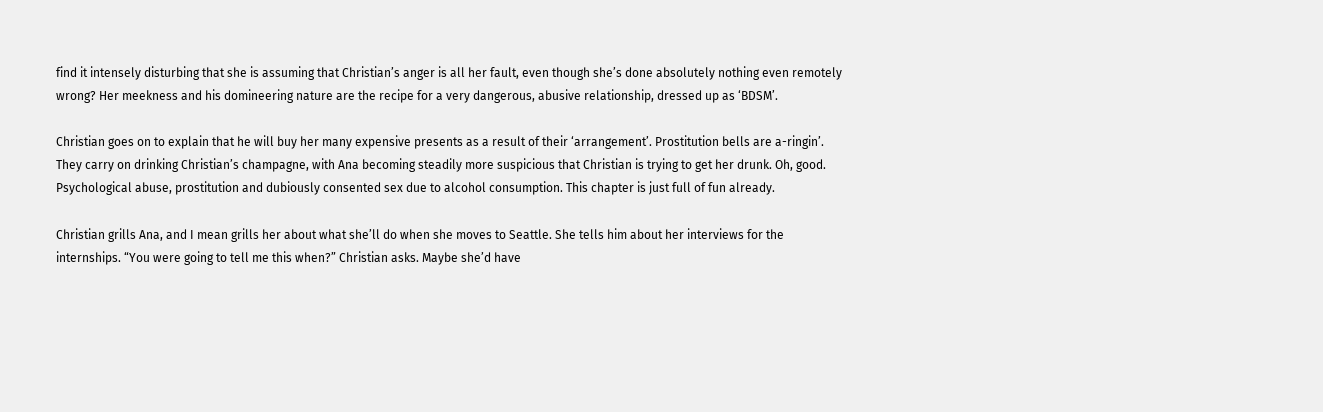find it intensely disturbing that she is assuming that Christian’s anger is all her fault, even though she’s done absolutely nothing even remotely wrong? Her meekness and his domineering nature are the recipe for a very dangerous, abusive relationship, dressed up as ‘BDSM’.

Christian goes on to explain that he will buy her many expensive presents as a result of their ‘arrangement’. Prostitution bells are a-ringin’. They carry on drinking Christian’s champagne, with Ana becoming steadily more suspicious that Christian is trying to get her drunk. Oh, good. Psychological abuse, prostitution and dubiously consented sex due to alcohol consumption. This chapter is just full of fun already.

Christian grills Ana, and I mean grills her about what she’ll do when she moves to Seattle. She tells him about her interviews for the internships. “You were going to tell me this when?” Christian asks. Maybe she’d have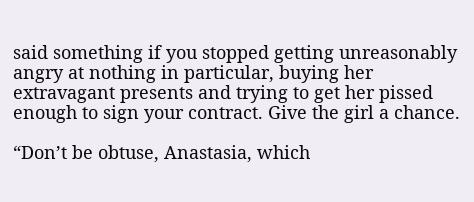said something if you stopped getting unreasonably angry at nothing in particular, buying her extravagant presents and trying to get her pissed enough to sign your contract. Give the girl a chance.

“Don’t be obtuse, Anastasia, which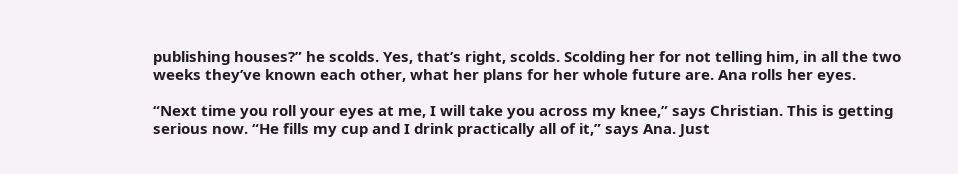publishing houses?” he scolds. Yes, that’s right, scolds. Scolding her for not telling him, in all the two weeks they’ve known each other, what her plans for her whole future are. Ana rolls her eyes.

“Next time you roll your eyes at me, I will take you across my knee,” says Christian. This is getting serious now. “He fills my cup and I drink practically all of it,” says Ana. Just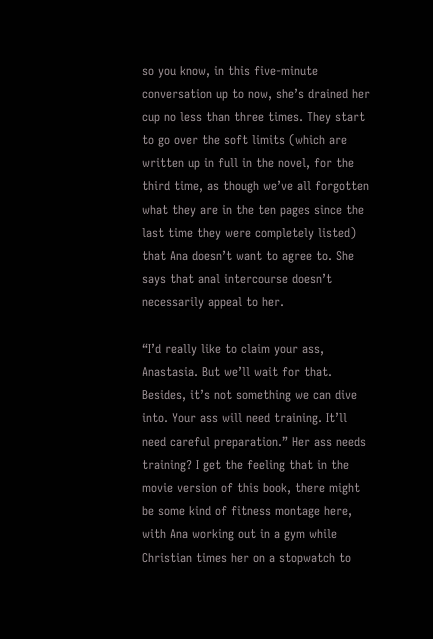so you know, in this five-minute conversation up to now, she’s drained her cup no less than three times. They start to go over the soft limits (which are written up in full in the novel, for the third time, as though we’ve all forgotten what they are in the ten pages since the last time they were completely listed) that Ana doesn’t want to agree to. She says that anal intercourse doesn’t necessarily appeal to her.

“I’d really like to claim your ass, Anastasia. But we’ll wait for that. Besides, it’s not something we can dive into. Your ass will need training. It’ll need careful preparation.” Her ass needs training? I get the feeling that in the movie version of this book, there might be some kind of fitness montage here, with Ana working out in a gym while Christian times her on a stopwatch to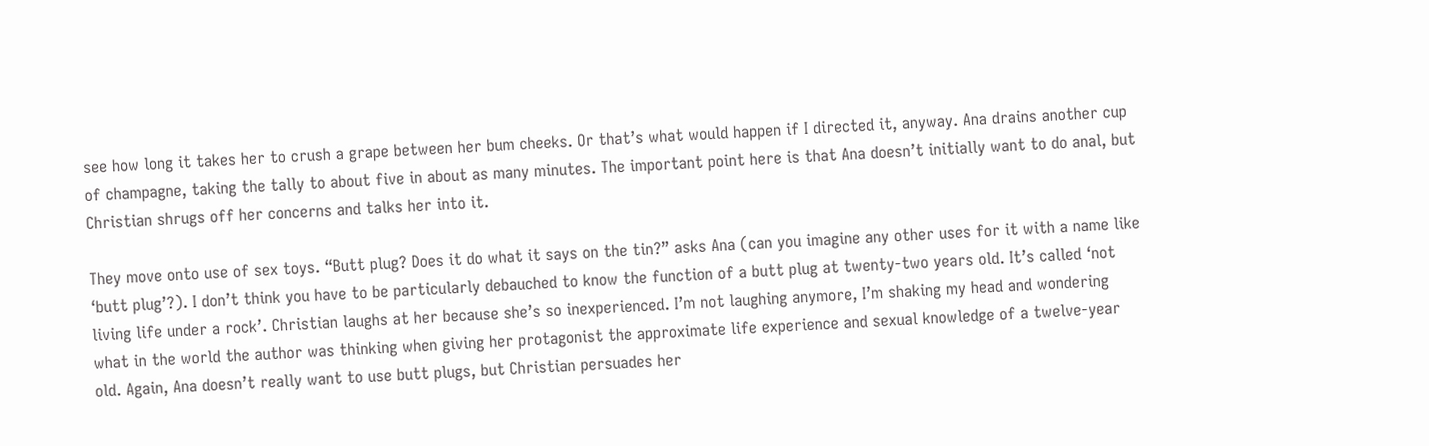see how long it takes her to crush a grape between her bum cheeks. Or that’s what would happen if I directed it, anyway. Ana drains another cup of champagne, taking the tally to about five in about as many minutes. The important point here is that Ana doesn’t initially want to do anal, but Christian shrugs off her concerns and talks her into it.

They move onto use of sex toys. “Butt plug? Does it do what it says on the tin?” asks Ana (can you imagine any other uses for it with a name like ‘butt plug’?). I don’t think you have to be particularly debauched to know the function of a butt plug at twenty-two years old. It’s called ‘not living life under a rock’. Christian laughs at her because she’s so inexperienced. I’m not laughing anymore, I’m shaking my head and wondering what in the world the author was thinking when giving her protagonist the approximate life experience and sexual knowledge of a twelve-year old. Again, Ana doesn’t really want to use butt plugs, but Christian persuades her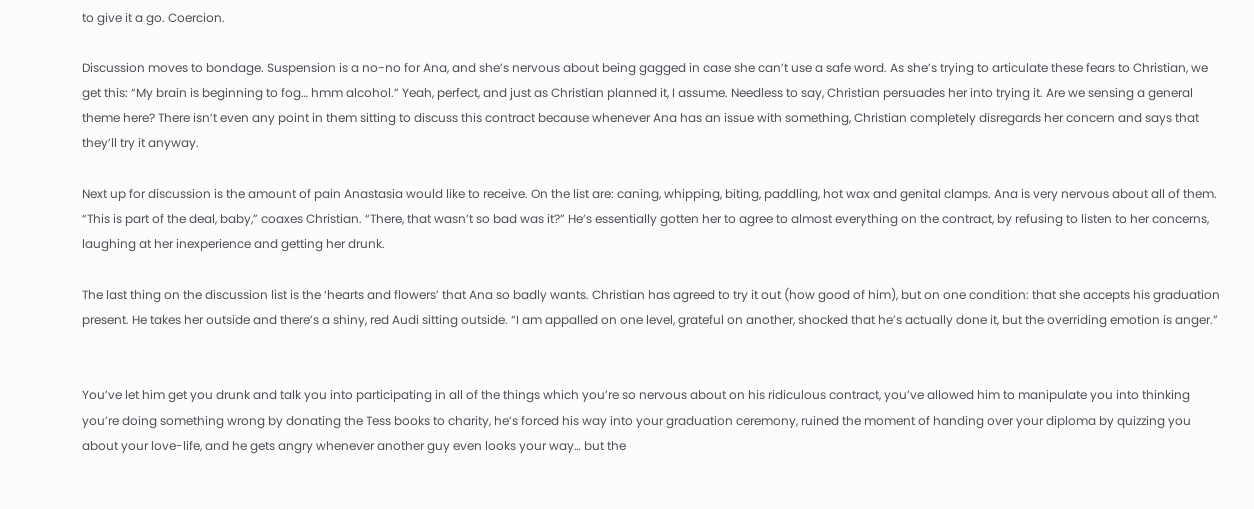to give it a go. Coercion.

Discussion moves to bondage. Suspension is a no-no for Ana, and she’s nervous about being gagged in case she can’t use a safe word. As she’s trying to articulate these fears to Christian, we get this: “My brain is beginning to fog… hmm alcohol.” Yeah, perfect, and just as Christian planned it, I assume. Needless to say, Christian persuades her into trying it. Are we sensing a general theme here? There isn’t even any point in them sitting to discuss this contract because whenever Ana has an issue with something, Christian completely disregards her concern and says that they’ll try it anyway.

Next up for discussion is the amount of pain Anastasia would like to receive. On the list are: caning, whipping, biting, paddling, hot wax and genital clamps. Ana is very nervous about all of them. “This is part of the deal, baby,” coaxes Christian. “There, that wasn’t so bad was it?” He’s essentially gotten her to agree to almost everything on the contract, by refusing to listen to her concerns, laughing at her inexperience and getting her drunk.

The last thing on the discussion list is the ‘hearts and flowers’ that Ana so badly wants. Christian has agreed to try it out (how good of him), but on one condition: that she accepts his graduation present. He takes her outside and there’s a shiny, red Audi sitting outside. “I am appalled on one level, grateful on another, shocked that he’s actually done it, but the overriding emotion is anger.”


You’ve let him get you drunk and talk you into participating in all of the things which you’re so nervous about on his ridiculous contract, you’ve allowed him to manipulate you into thinking you’re doing something wrong by donating the Tess books to charity, he’s forced his way into your graduation ceremony, ruined the moment of handing over your diploma by quizzing you about your love-life, and he gets angry whenever another guy even looks your way… but the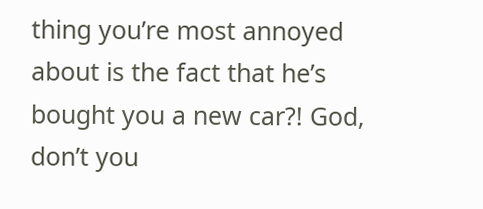thing you’re most annoyed about is the fact that he’s bought you a new car?! God, don’t you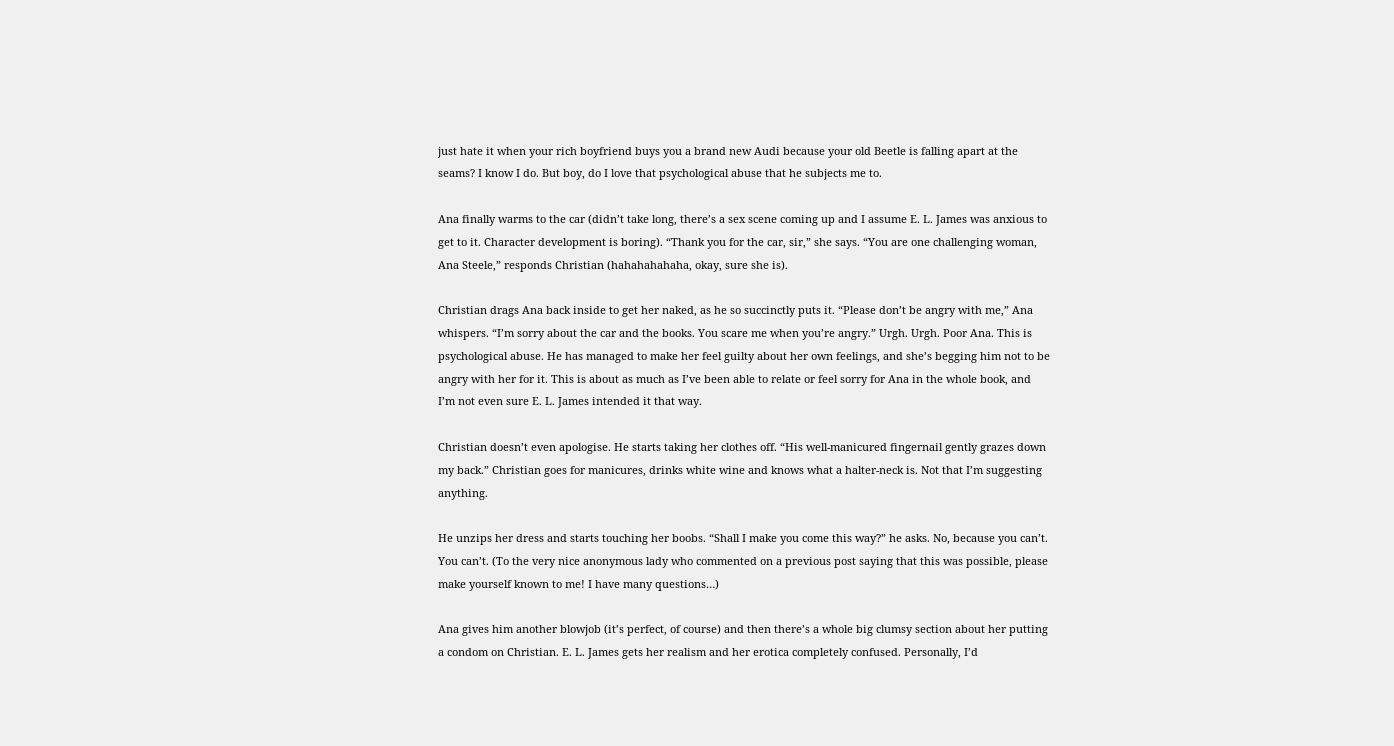just hate it when your rich boyfriend buys you a brand new Audi because your old Beetle is falling apart at the seams? I know I do. But boy, do I love that psychological abuse that he subjects me to.

Ana finally warms to the car (didn’t take long, there’s a sex scene coming up and I assume E. L. James was anxious to get to it. Character development is boring). “Thank you for the car, sir,” she says. “You are one challenging woman, Ana Steele,” responds Christian (hahahahahaha, okay, sure she is).

Christian drags Ana back inside to get her naked, as he so succinctly puts it. “Please don’t be angry with me,” Ana whispers. “I’m sorry about the car and the books. You scare me when you’re angry.” Urgh. Urgh. Poor Ana. This is psychological abuse. He has managed to make her feel guilty about her own feelings, and she’s begging him not to be angry with her for it. This is about as much as I’ve been able to relate or feel sorry for Ana in the whole book, and I’m not even sure E. L. James intended it that way.

Christian doesn’t even apologise. He starts taking her clothes off. “His well-manicured fingernail gently grazes down my back.” Christian goes for manicures, drinks white wine and knows what a halter-neck is. Not that I’m suggesting anything.

He unzips her dress and starts touching her boobs. “Shall I make you come this way?” he asks. No, because you can’t. You can’t. (To the very nice anonymous lady who commented on a previous post saying that this was possible, please make yourself known to me! I have many questions…)

Ana gives him another blowjob (it’s perfect, of course) and then there’s a whole big clumsy section about her putting a condom on Christian. E. L. James gets her realism and her erotica completely confused. Personally, I’d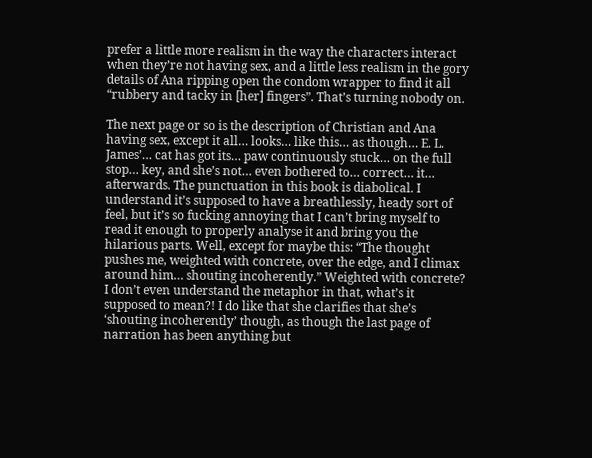prefer a little more realism in the way the characters interact when they’re not having sex, and a little less realism in the gory details of Ana ripping open the condom wrapper to find it all “rubbery and tacky in [her] fingers”. That’s turning nobody on.

The next page or so is the description of Christian and Ana having sex, except it all… looks… like this… as though… E. L. James’… cat has got its… paw continuously stuck… on the full stop… key, and she’s not… even bothered to… correct… it… afterwards. The punctuation in this book is diabolical. I understand it’s supposed to have a breathlessly, heady sort of feel, but it’s so fucking annoying that I can’t bring myself to read it enough to properly analyse it and bring you the hilarious parts. Well, except for maybe this: “The thought pushes me, weighted with concrete, over the edge, and I climax around him… shouting incoherently.” Weighted with concrete? I don’t even understand the metaphor in that, what’s it supposed to mean?! I do like that she clarifies that she’s ‘shouting incoherently’ though, as though the last page of narration has been anything but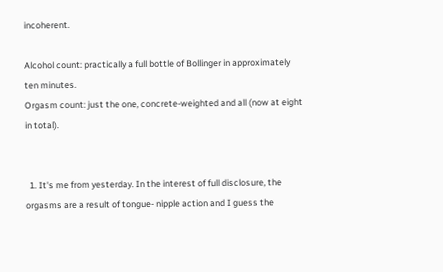incoherent.

Alcohol count: practically a full bottle of Bollinger in approximately ten minutes.
Orgasm count: just the one, concrete-weighted and all (now at eight in total).


  1. It's me from yesterday. In the interest of full disclosure, the orgasms are a result of tongue- nipple action and I guess the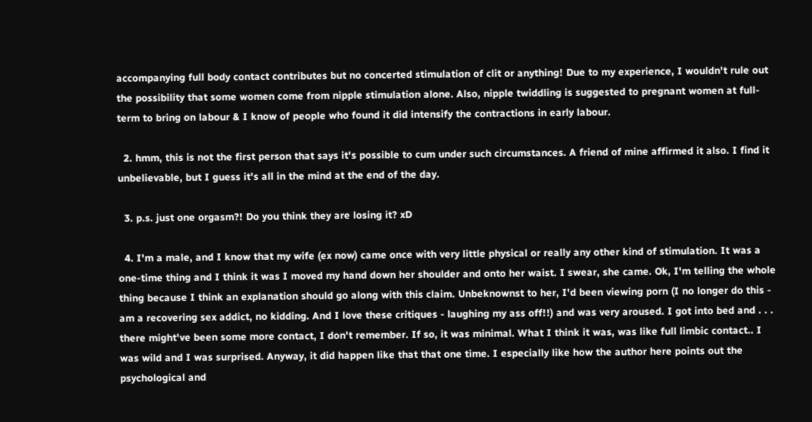accompanying full body contact contributes but no concerted stimulation of clit or anything! Due to my experience, I wouldn't rule out the possibility that some women come from nipple stimulation alone. Also, nipple twiddling is suggested to pregnant women at full-term to bring on labour & I know of people who found it did intensify the contractions in early labour.

  2. hmm, this is not the first person that says it's possible to cum under such circumstances. A friend of mine affirmed it also. I find it unbelievable, but I guess it's all in the mind at the end of the day.

  3. p.s. just one orgasm?! Do you think they are losing it? xD

  4. I'm a male, and I know that my wife (ex now) came once with very little physical or really any other kind of stimulation. It was a one-time thing and I think it was I moved my hand down her shoulder and onto her waist. I swear, she came. Ok, I'm telling the whole thing because I think an explanation should go along with this claim. Unbeknownst to her, I'd been viewing porn (I no longer do this - am a recovering sex addict, no kidding. And I love these critiques - laughing my ass off!!) and was very aroused. I got into bed and . . . there might've been some more contact, I don't remember. If so, it was minimal. What I think it was, was like full limbic contact.. I was wild and I was surprised. Anyway, it did happen like that that one time. I especially like how the author here points out the psychological and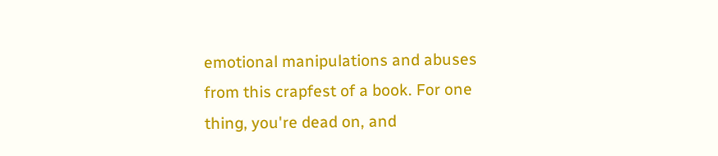emotional manipulations and abuses from this crapfest of a book. For one thing, you're dead on, and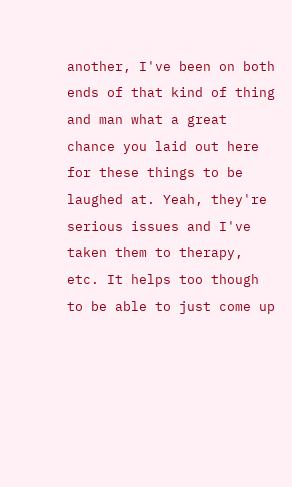another, I've been on both ends of that kind of thing and man what a great chance you laid out here for these things to be laughed at. Yeah, they're serious issues and I've taken them to therapy, etc. It helps too though to be able to just come up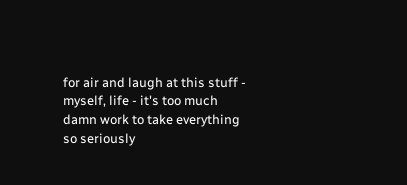for air and laugh at this stuff - myself, life - it's too much damn work to take everything so seriously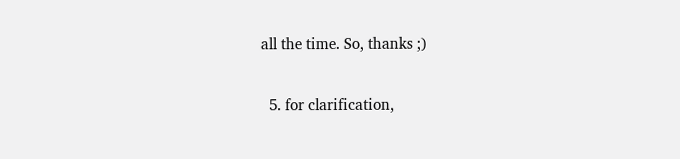all the time. So, thanks ;)

  5. for clarification,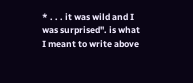* . . . it was wild and I was surprised". is what I meant to write above